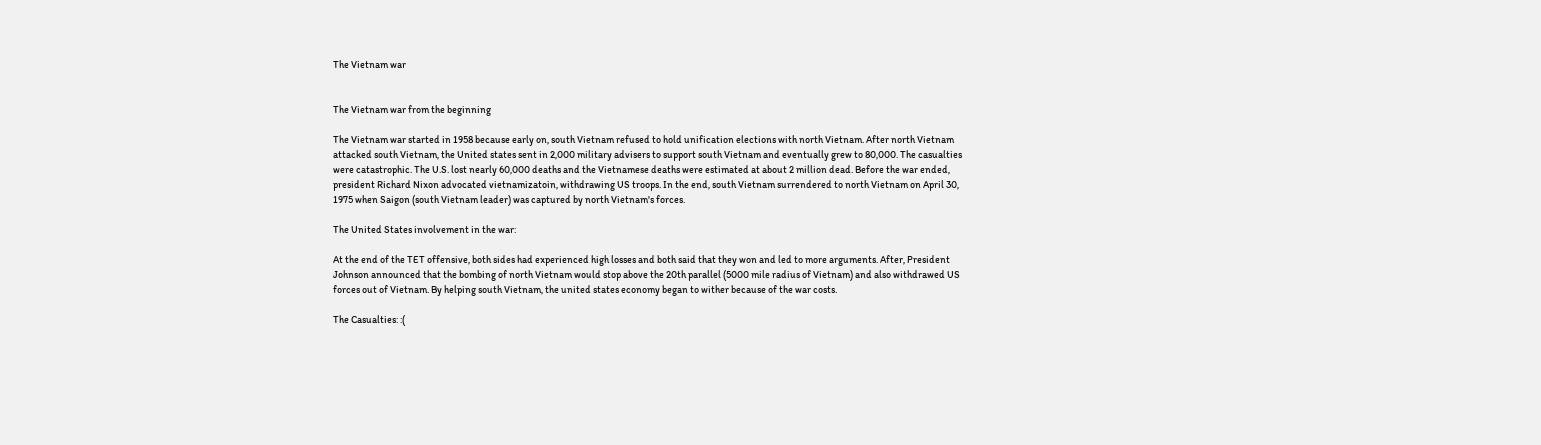The Vietnam war


The Vietnam war from the beginning

The Vietnam war started in 1958 because early on, south Vietnam refused to hold unification elections with north Vietnam. After north Vietnam attacked south Vietnam, the United states sent in 2,000 military advisers to support south Vietnam and eventually grew to 80,000. The casualties were catastrophic. The U.S. lost nearly 60,000 deaths and the Vietnamese deaths were estimated at about 2 million dead. Before the war ended, president Richard Nixon advocated vietnamizatoin, withdrawing US troops. In the end, south Vietnam surrendered to north Vietnam on April 30, 1975 when Saigon (south Vietnam leader) was captured by north Vietnam's forces.

The United States involvement in the war:

At the end of the TET offensive, both sides had experienced high losses and both said that they won and led to more arguments. After, President Johnson announced that the bombing of north Vietnam would stop above the 20th parallel (5000 mile radius of Vietnam) and also withdrawed US forces out of Vietnam. By helping south Vietnam, the united states economy began to wither because of the war costs.

The Casualties: :(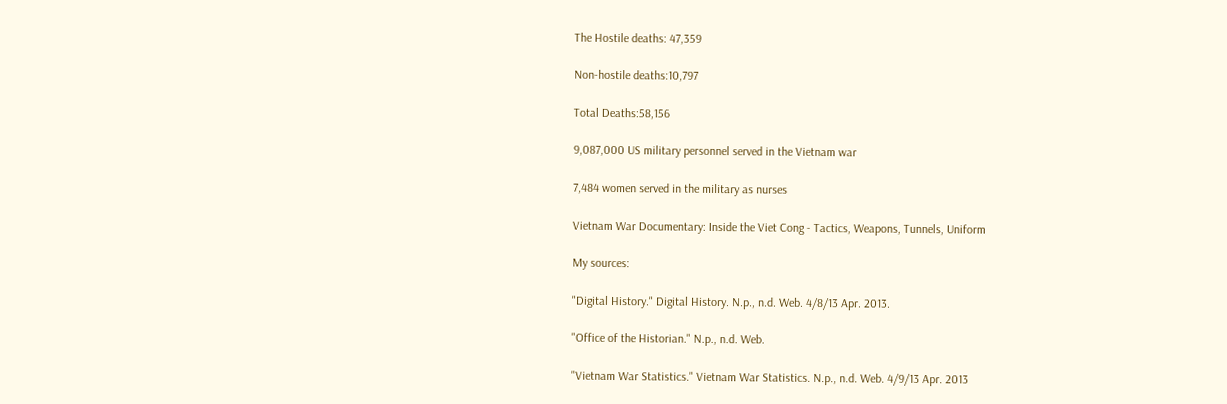The Hostile deaths: 47,359

Non-hostile deaths:10,797

Total Deaths:58,156

9,087,000 US military personnel served in the Vietnam war

7,484 women served in the military as nurses

Vietnam War Documentary: Inside the Viet Cong - Tactics, Weapons, Tunnels, Uniform

My sources:

"Digital History." Digital History. N.p., n.d. Web. 4/8/13 Apr. 2013.

"Office of the Historian." N.p., n.d. Web.

"Vietnam War Statistics." Vietnam War Statistics. N.p., n.d. Web. 4/9/13 Apr. 2013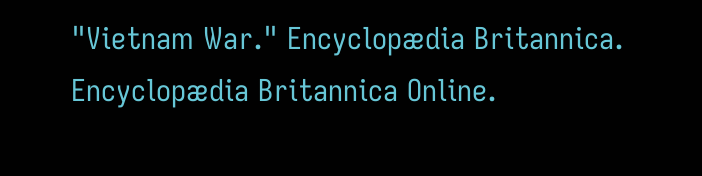"Vietnam War." Encyclopædia Britannica. Encyclopædia Britannica Online.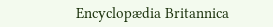Encyclopædia Britannica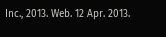Inc., 2013. Web. 12 Apr. 2013.